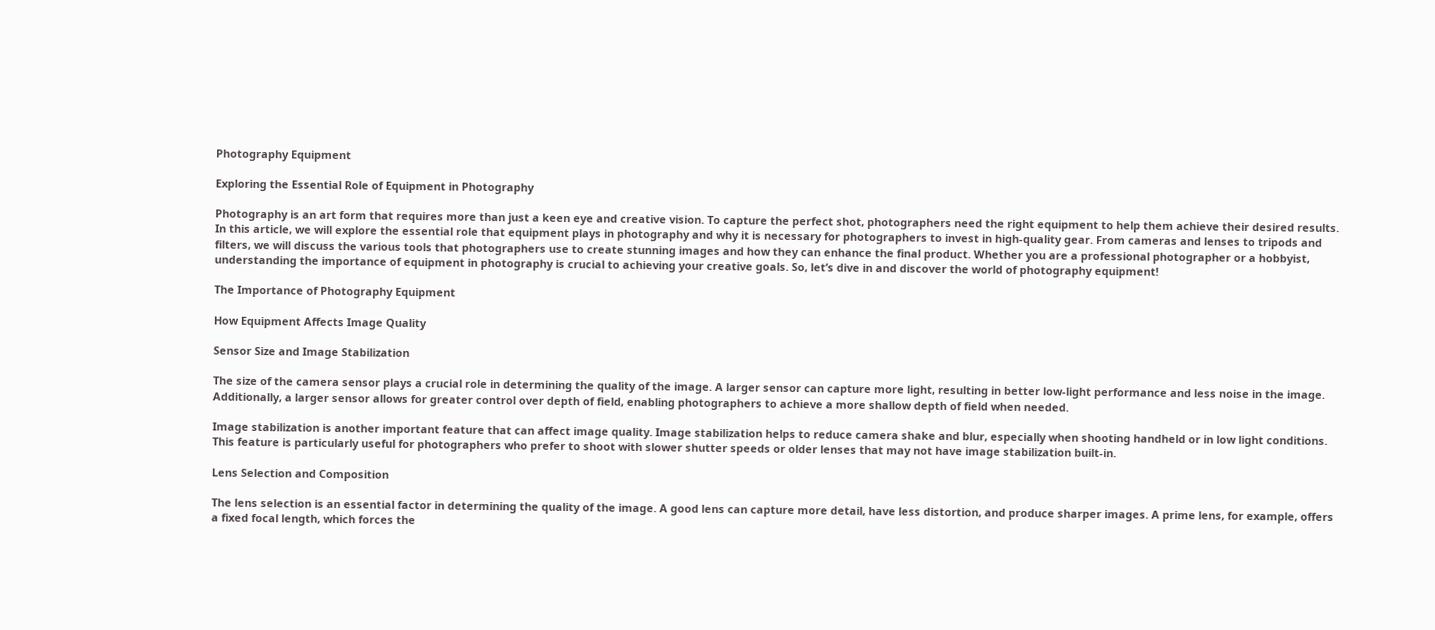Photography Equipment

Exploring the Essential Role of Equipment in Photography

Photography is an art form that requires more than just a keen eye and creative vision. To capture the perfect shot, photographers need the right equipment to help them achieve their desired results. In this article, we will explore the essential role that equipment plays in photography and why it is necessary for photographers to invest in high-quality gear. From cameras and lenses to tripods and filters, we will discuss the various tools that photographers use to create stunning images and how they can enhance the final product. Whether you are a professional photographer or a hobbyist, understanding the importance of equipment in photography is crucial to achieving your creative goals. So, let’s dive in and discover the world of photography equipment!

The Importance of Photography Equipment

How Equipment Affects Image Quality

Sensor Size and Image Stabilization

The size of the camera sensor plays a crucial role in determining the quality of the image. A larger sensor can capture more light, resulting in better low-light performance and less noise in the image. Additionally, a larger sensor allows for greater control over depth of field, enabling photographers to achieve a more shallow depth of field when needed.

Image stabilization is another important feature that can affect image quality. Image stabilization helps to reduce camera shake and blur, especially when shooting handheld or in low light conditions. This feature is particularly useful for photographers who prefer to shoot with slower shutter speeds or older lenses that may not have image stabilization built-in.

Lens Selection and Composition

The lens selection is an essential factor in determining the quality of the image. A good lens can capture more detail, have less distortion, and produce sharper images. A prime lens, for example, offers a fixed focal length, which forces the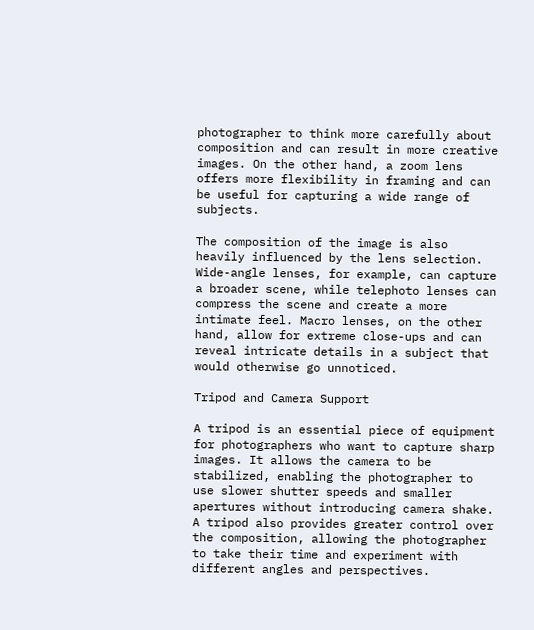photographer to think more carefully about composition and can result in more creative images. On the other hand, a zoom lens offers more flexibility in framing and can be useful for capturing a wide range of subjects.

The composition of the image is also heavily influenced by the lens selection. Wide-angle lenses, for example, can capture a broader scene, while telephoto lenses can compress the scene and create a more intimate feel. Macro lenses, on the other hand, allow for extreme close-ups and can reveal intricate details in a subject that would otherwise go unnoticed.

Tripod and Camera Support

A tripod is an essential piece of equipment for photographers who want to capture sharp images. It allows the camera to be stabilized, enabling the photographer to use slower shutter speeds and smaller apertures without introducing camera shake. A tripod also provides greater control over the composition, allowing the photographer to take their time and experiment with different angles and perspectives.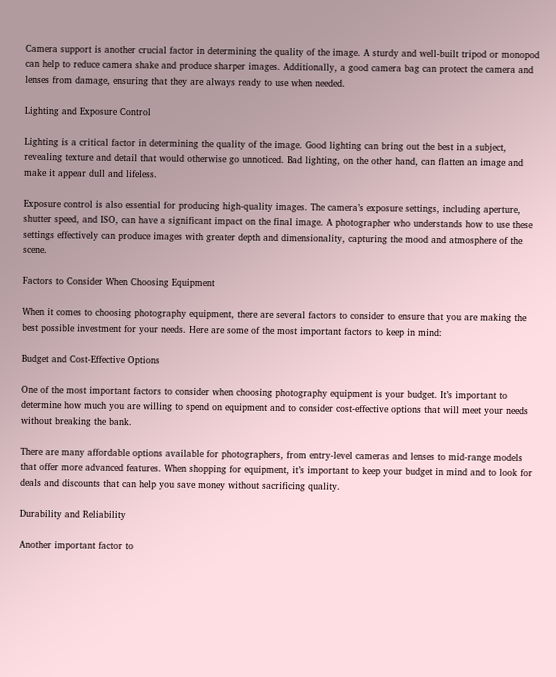Camera support is another crucial factor in determining the quality of the image. A sturdy and well-built tripod or monopod can help to reduce camera shake and produce sharper images. Additionally, a good camera bag can protect the camera and lenses from damage, ensuring that they are always ready to use when needed.

Lighting and Exposure Control

Lighting is a critical factor in determining the quality of the image. Good lighting can bring out the best in a subject, revealing texture and detail that would otherwise go unnoticed. Bad lighting, on the other hand, can flatten an image and make it appear dull and lifeless.

Exposure control is also essential for producing high-quality images. The camera’s exposure settings, including aperture, shutter speed, and ISO, can have a significant impact on the final image. A photographer who understands how to use these settings effectively can produce images with greater depth and dimensionality, capturing the mood and atmosphere of the scene.

Factors to Consider When Choosing Equipment

When it comes to choosing photography equipment, there are several factors to consider to ensure that you are making the best possible investment for your needs. Here are some of the most important factors to keep in mind:

Budget and Cost-Effective Options

One of the most important factors to consider when choosing photography equipment is your budget. It’s important to determine how much you are willing to spend on equipment and to consider cost-effective options that will meet your needs without breaking the bank.

There are many affordable options available for photographers, from entry-level cameras and lenses to mid-range models that offer more advanced features. When shopping for equipment, it’s important to keep your budget in mind and to look for deals and discounts that can help you save money without sacrificing quality.

Durability and Reliability

Another important factor to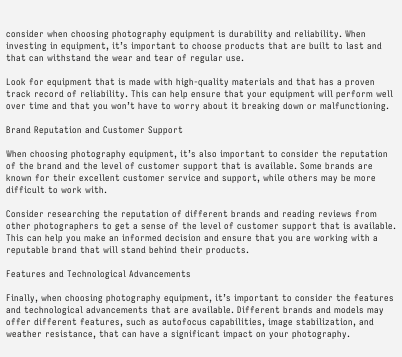consider when choosing photography equipment is durability and reliability. When investing in equipment, it’s important to choose products that are built to last and that can withstand the wear and tear of regular use.

Look for equipment that is made with high-quality materials and that has a proven track record of reliability. This can help ensure that your equipment will perform well over time and that you won’t have to worry about it breaking down or malfunctioning.

Brand Reputation and Customer Support

When choosing photography equipment, it’s also important to consider the reputation of the brand and the level of customer support that is available. Some brands are known for their excellent customer service and support, while others may be more difficult to work with.

Consider researching the reputation of different brands and reading reviews from other photographers to get a sense of the level of customer support that is available. This can help you make an informed decision and ensure that you are working with a reputable brand that will stand behind their products.

Features and Technological Advancements

Finally, when choosing photography equipment, it’s important to consider the features and technological advancements that are available. Different brands and models may offer different features, such as autofocus capabilities, image stabilization, and weather resistance, that can have a significant impact on your photography.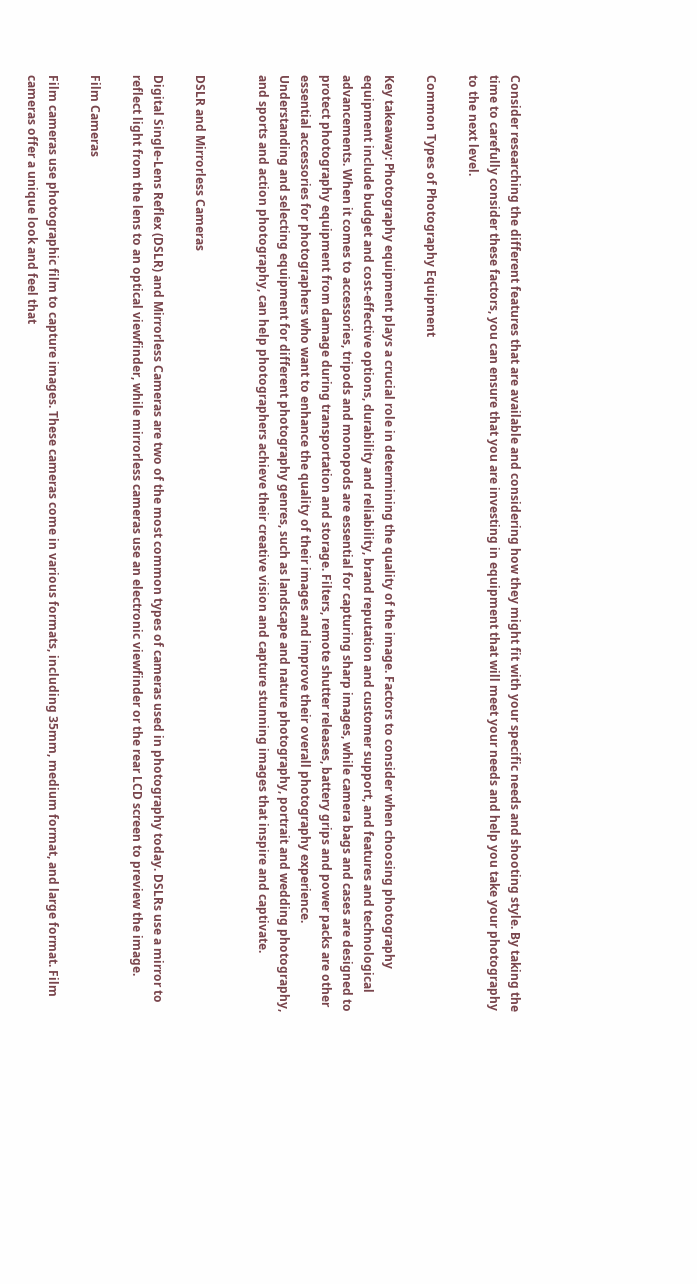Consider researching the different features that are available and considering how they might fit with your specific needs and shooting style. By taking the time to carefully consider these factors, you can ensure that you are investing in equipment that will meet your needs and help you take your photography to the next level.

Common Types of Photography Equipment

Key takeaway: Photography equipment plays a crucial role in determining the quality of the image. Factors to consider when choosing photography equipment include budget and cost-effective options, durability and reliability, brand reputation and customer support, and features and technological advancements. When it comes to accessories, tripods and monopods are essential for capturing sharp images, while camera bags and cases are designed to protect photography equipment from damage during transportation and storage. Filters, remote shutter releases, battery grips and power packs are other essential accessories for photographers who want to enhance the quality of their images and improve their overall photography experience. Understanding and selecting equipment for different photography genres, such as landscape and nature photography, portrait and wedding photography, and sports and action photography, can help photographers achieve their creative vision and capture stunning images that inspire and captivate.


DSLR and Mirrorless Cameras

Digital Single-Lens Reflex (DSLR) and Mirrorless Cameras are two of the most common types of cameras used in photography today. DSLRs use a mirror to reflect light from the lens to an optical viewfinder, while mirrorless cameras use an electronic viewfinder or the rear LCD screen to preview the image.

Film Cameras

Film cameras use photographic film to capture images. These cameras come in various formats, including 35mm, medium format, and large format. Film cameras offer a unique look and feel that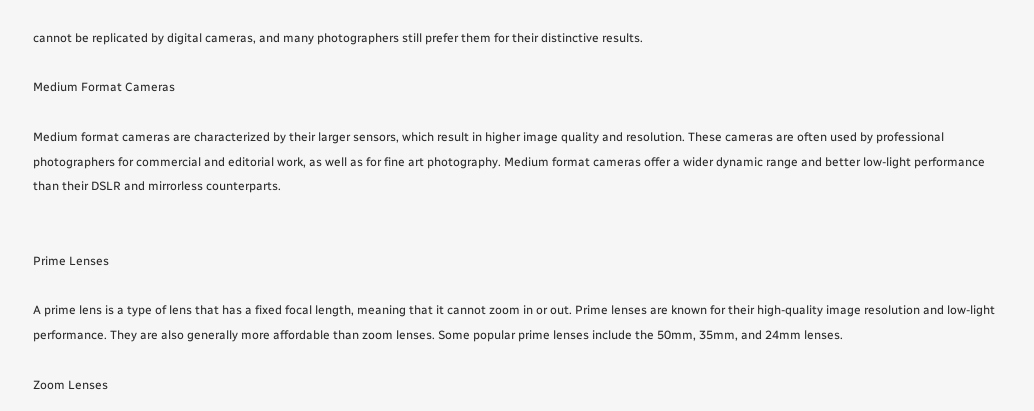cannot be replicated by digital cameras, and many photographers still prefer them for their distinctive results.

Medium Format Cameras

Medium format cameras are characterized by their larger sensors, which result in higher image quality and resolution. These cameras are often used by professional photographers for commercial and editorial work, as well as for fine art photography. Medium format cameras offer a wider dynamic range and better low-light performance than their DSLR and mirrorless counterparts.


Prime Lenses

A prime lens is a type of lens that has a fixed focal length, meaning that it cannot zoom in or out. Prime lenses are known for their high-quality image resolution and low-light performance. They are also generally more affordable than zoom lenses. Some popular prime lenses include the 50mm, 35mm, and 24mm lenses.

Zoom Lenses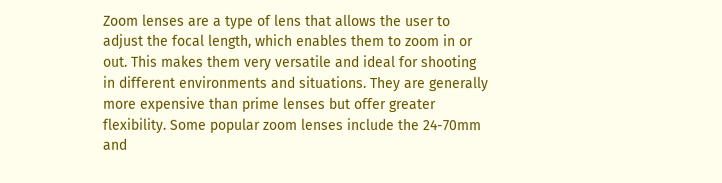Zoom lenses are a type of lens that allows the user to adjust the focal length, which enables them to zoom in or out. This makes them very versatile and ideal for shooting in different environments and situations. They are generally more expensive than prime lenses but offer greater flexibility. Some popular zoom lenses include the 24-70mm and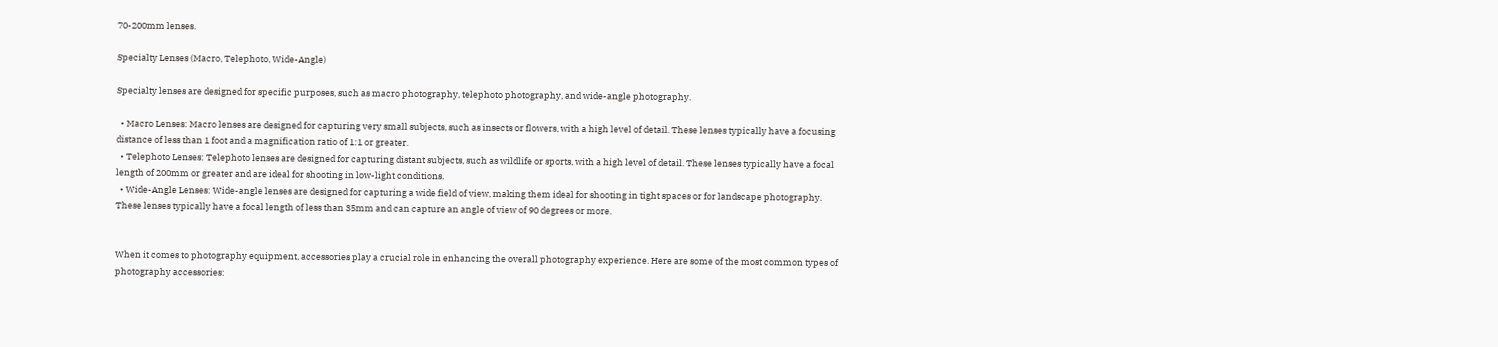70-200mm lenses.

Specialty Lenses (Macro, Telephoto, Wide-Angle)

Specialty lenses are designed for specific purposes, such as macro photography, telephoto photography, and wide-angle photography.

  • Macro Lenses: Macro lenses are designed for capturing very small subjects, such as insects or flowers, with a high level of detail. These lenses typically have a focusing distance of less than 1 foot and a magnification ratio of 1:1 or greater.
  • Telephoto Lenses: Telephoto lenses are designed for capturing distant subjects, such as wildlife or sports, with a high level of detail. These lenses typically have a focal length of 200mm or greater and are ideal for shooting in low-light conditions.
  • Wide-Angle Lenses: Wide-angle lenses are designed for capturing a wide field of view, making them ideal for shooting in tight spaces or for landscape photography. These lenses typically have a focal length of less than 35mm and can capture an angle of view of 90 degrees or more.


When it comes to photography equipment, accessories play a crucial role in enhancing the overall photography experience. Here are some of the most common types of photography accessories: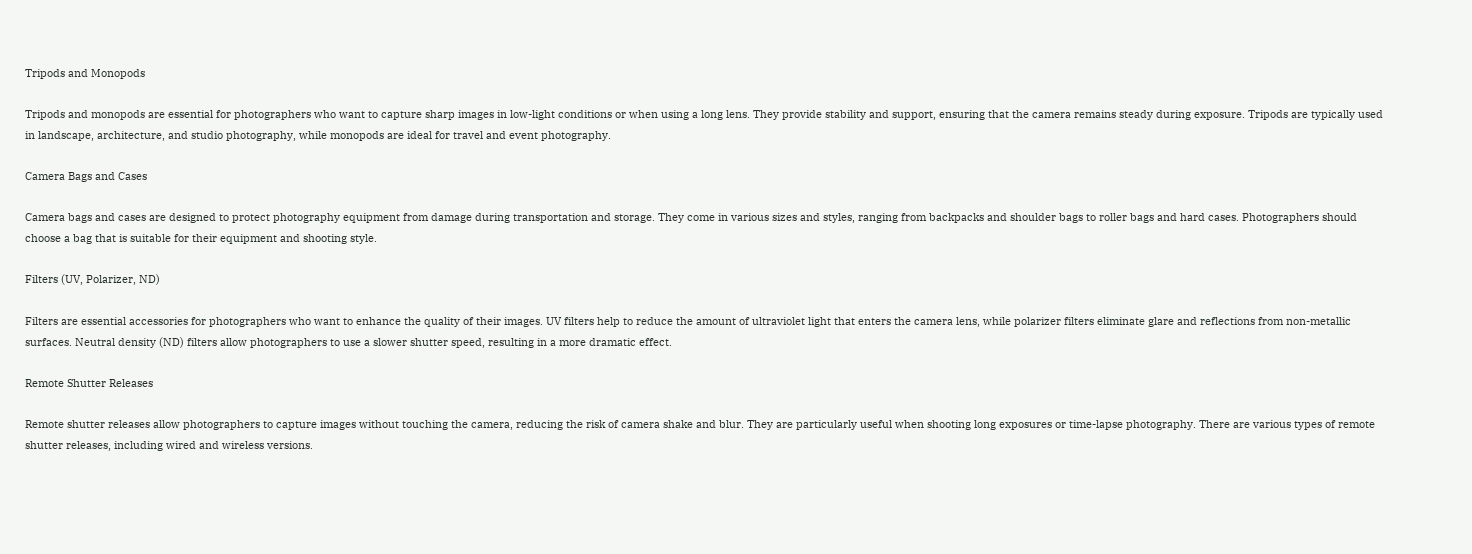Tripods and Monopods

Tripods and monopods are essential for photographers who want to capture sharp images in low-light conditions or when using a long lens. They provide stability and support, ensuring that the camera remains steady during exposure. Tripods are typically used in landscape, architecture, and studio photography, while monopods are ideal for travel and event photography.

Camera Bags and Cases

Camera bags and cases are designed to protect photography equipment from damage during transportation and storage. They come in various sizes and styles, ranging from backpacks and shoulder bags to roller bags and hard cases. Photographers should choose a bag that is suitable for their equipment and shooting style.

Filters (UV, Polarizer, ND)

Filters are essential accessories for photographers who want to enhance the quality of their images. UV filters help to reduce the amount of ultraviolet light that enters the camera lens, while polarizer filters eliminate glare and reflections from non-metallic surfaces. Neutral density (ND) filters allow photographers to use a slower shutter speed, resulting in a more dramatic effect.

Remote Shutter Releases

Remote shutter releases allow photographers to capture images without touching the camera, reducing the risk of camera shake and blur. They are particularly useful when shooting long exposures or time-lapse photography. There are various types of remote shutter releases, including wired and wireless versions.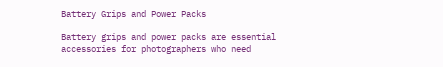Battery Grips and Power Packs

Battery grips and power packs are essential accessories for photographers who need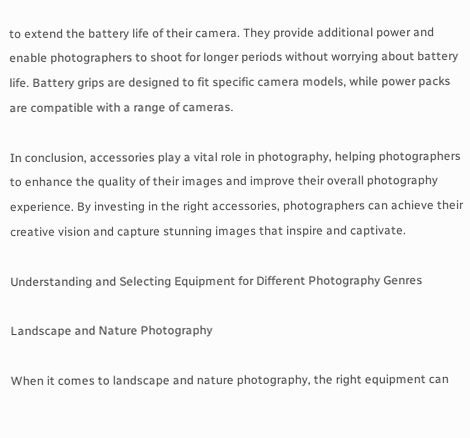to extend the battery life of their camera. They provide additional power and enable photographers to shoot for longer periods without worrying about battery life. Battery grips are designed to fit specific camera models, while power packs are compatible with a range of cameras.

In conclusion, accessories play a vital role in photography, helping photographers to enhance the quality of their images and improve their overall photography experience. By investing in the right accessories, photographers can achieve their creative vision and capture stunning images that inspire and captivate.

Understanding and Selecting Equipment for Different Photography Genres

Landscape and Nature Photography

When it comes to landscape and nature photography, the right equipment can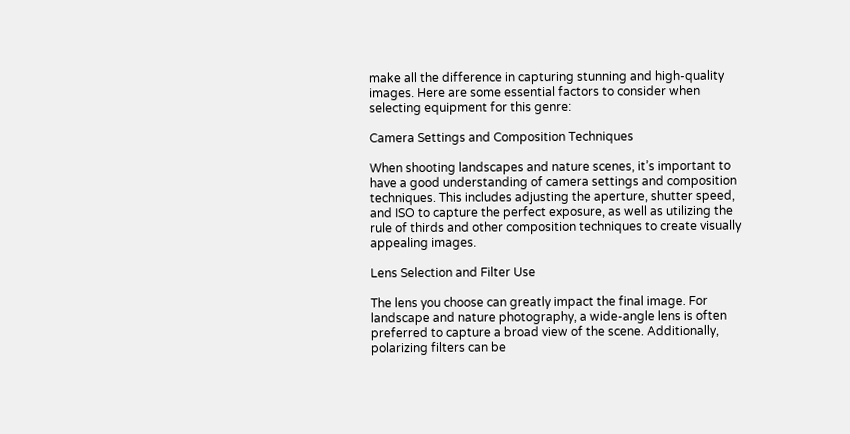make all the difference in capturing stunning and high-quality images. Here are some essential factors to consider when selecting equipment for this genre:

Camera Settings and Composition Techniques

When shooting landscapes and nature scenes, it’s important to have a good understanding of camera settings and composition techniques. This includes adjusting the aperture, shutter speed, and ISO to capture the perfect exposure, as well as utilizing the rule of thirds and other composition techniques to create visually appealing images.

Lens Selection and Filter Use

The lens you choose can greatly impact the final image. For landscape and nature photography, a wide-angle lens is often preferred to capture a broad view of the scene. Additionally, polarizing filters can be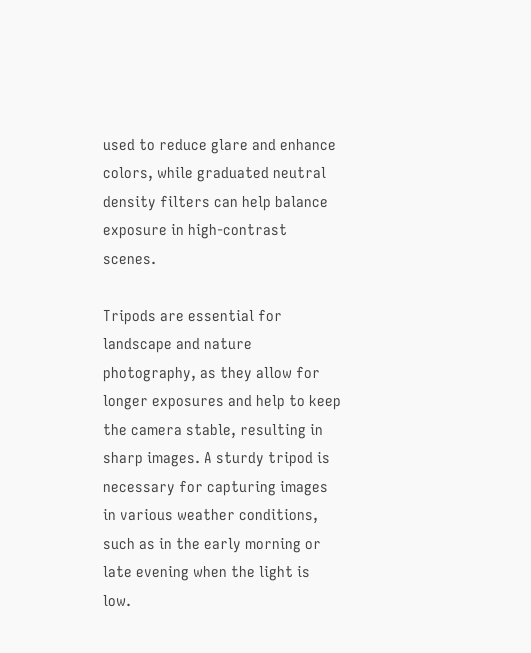used to reduce glare and enhance colors, while graduated neutral density filters can help balance exposure in high-contrast scenes.

Tripods are essential for landscape and nature photography, as they allow for longer exposures and help to keep the camera stable, resulting in sharp images. A sturdy tripod is necessary for capturing images in various weather conditions, such as in the early morning or late evening when the light is low.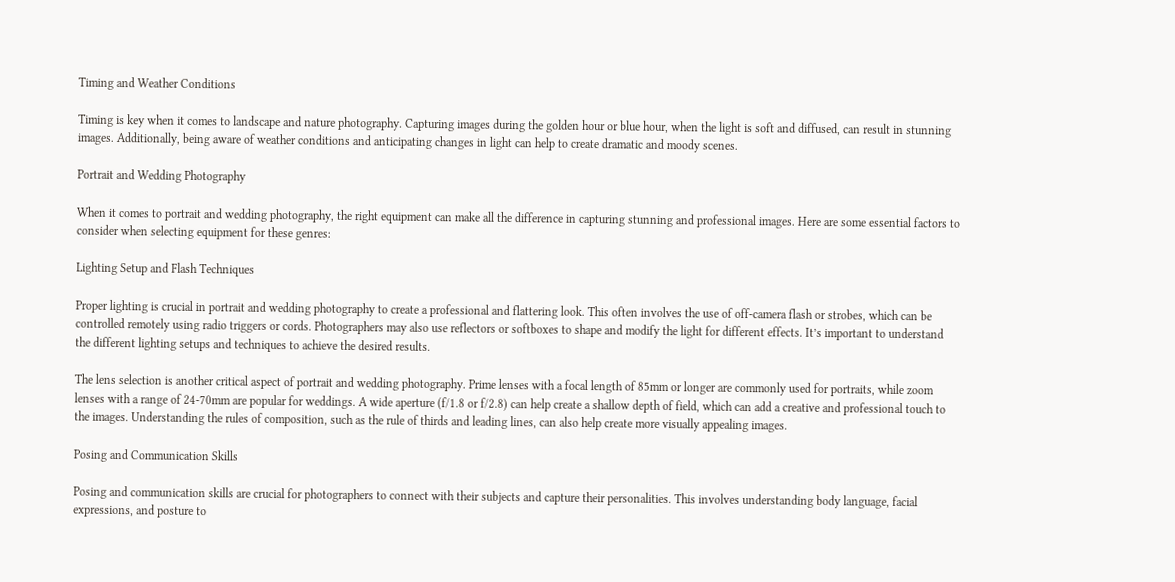Timing and Weather Conditions

Timing is key when it comes to landscape and nature photography. Capturing images during the golden hour or blue hour, when the light is soft and diffused, can result in stunning images. Additionally, being aware of weather conditions and anticipating changes in light can help to create dramatic and moody scenes.

Portrait and Wedding Photography

When it comes to portrait and wedding photography, the right equipment can make all the difference in capturing stunning and professional images. Here are some essential factors to consider when selecting equipment for these genres:

Lighting Setup and Flash Techniques

Proper lighting is crucial in portrait and wedding photography to create a professional and flattering look. This often involves the use of off-camera flash or strobes, which can be controlled remotely using radio triggers or cords. Photographers may also use reflectors or softboxes to shape and modify the light for different effects. It’s important to understand the different lighting setups and techniques to achieve the desired results.

The lens selection is another critical aspect of portrait and wedding photography. Prime lenses with a focal length of 85mm or longer are commonly used for portraits, while zoom lenses with a range of 24-70mm are popular for weddings. A wide aperture (f/1.8 or f/2.8) can help create a shallow depth of field, which can add a creative and professional touch to the images. Understanding the rules of composition, such as the rule of thirds and leading lines, can also help create more visually appealing images.

Posing and Communication Skills

Posing and communication skills are crucial for photographers to connect with their subjects and capture their personalities. This involves understanding body language, facial expressions, and posture to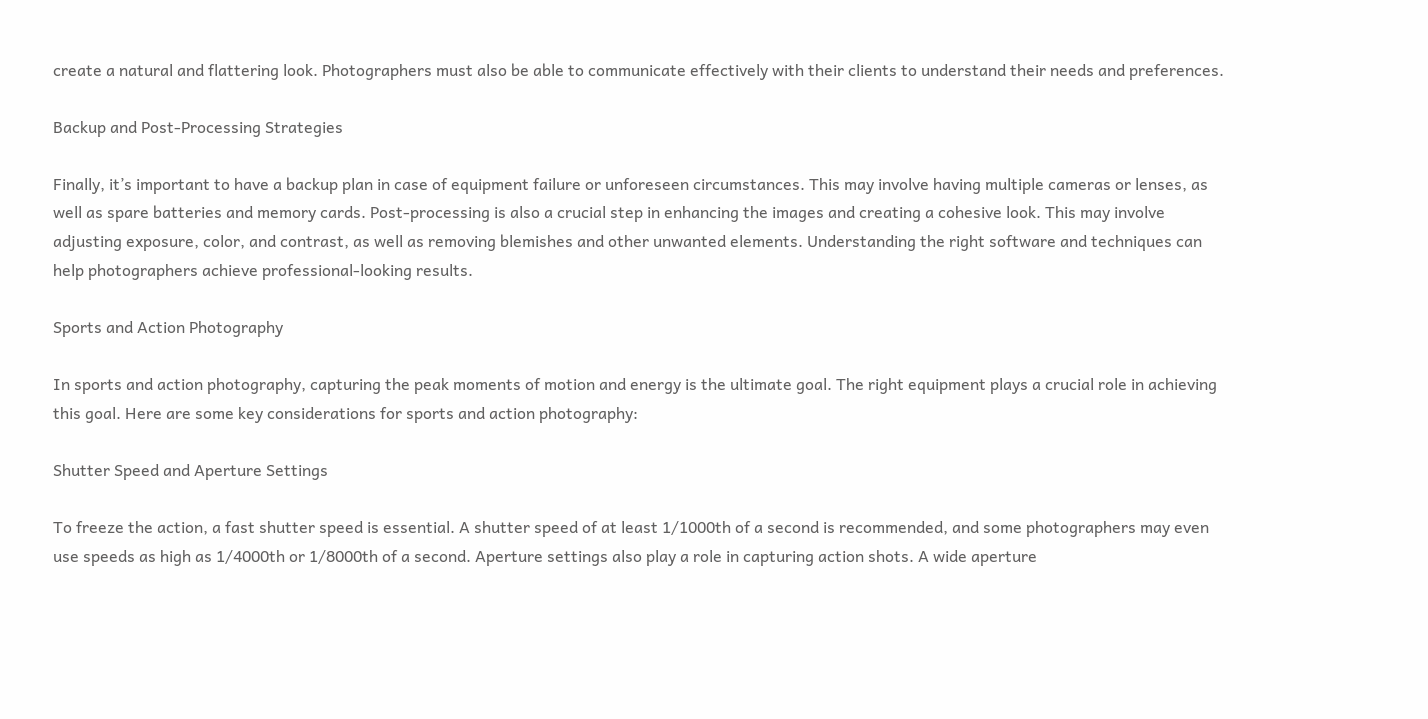create a natural and flattering look. Photographers must also be able to communicate effectively with their clients to understand their needs and preferences.

Backup and Post-Processing Strategies

Finally, it’s important to have a backup plan in case of equipment failure or unforeseen circumstances. This may involve having multiple cameras or lenses, as well as spare batteries and memory cards. Post-processing is also a crucial step in enhancing the images and creating a cohesive look. This may involve adjusting exposure, color, and contrast, as well as removing blemishes and other unwanted elements. Understanding the right software and techniques can help photographers achieve professional-looking results.

Sports and Action Photography

In sports and action photography, capturing the peak moments of motion and energy is the ultimate goal. The right equipment plays a crucial role in achieving this goal. Here are some key considerations for sports and action photography:

Shutter Speed and Aperture Settings

To freeze the action, a fast shutter speed is essential. A shutter speed of at least 1/1000th of a second is recommended, and some photographers may even use speeds as high as 1/4000th or 1/8000th of a second. Aperture settings also play a role in capturing action shots. A wide aperture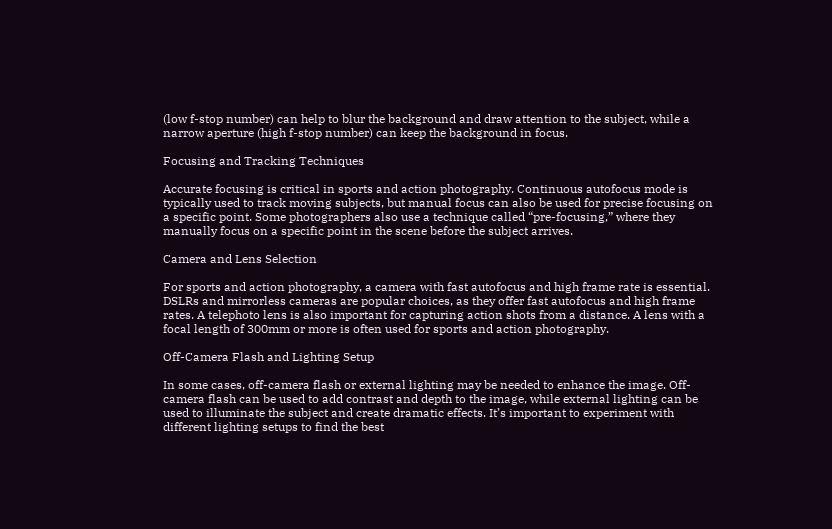(low f-stop number) can help to blur the background and draw attention to the subject, while a narrow aperture (high f-stop number) can keep the background in focus.

Focusing and Tracking Techniques

Accurate focusing is critical in sports and action photography. Continuous autofocus mode is typically used to track moving subjects, but manual focus can also be used for precise focusing on a specific point. Some photographers also use a technique called “pre-focusing,” where they manually focus on a specific point in the scene before the subject arrives.

Camera and Lens Selection

For sports and action photography, a camera with fast autofocus and high frame rate is essential. DSLRs and mirrorless cameras are popular choices, as they offer fast autofocus and high frame rates. A telephoto lens is also important for capturing action shots from a distance. A lens with a focal length of 300mm or more is often used for sports and action photography.

Off-Camera Flash and Lighting Setup

In some cases, off-camera flash or external lighting may be needed to enhance the image. Off-camera flash can be used to add contrast and depth to the image, while external lighting can be used to illuminate the subject and create dramatic effects. It’s important to experiment with different lighting setups to find the best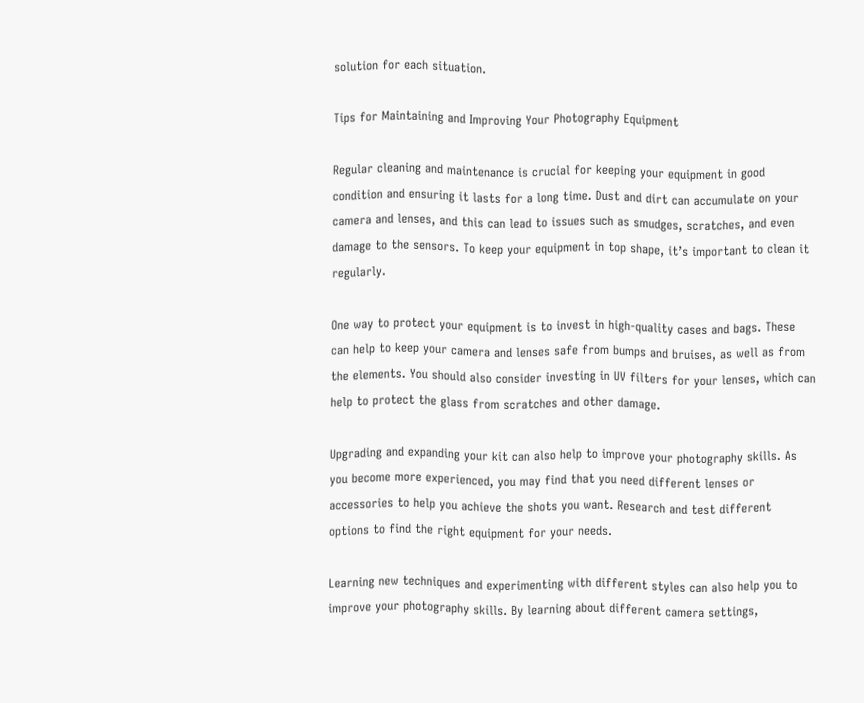solution for each situation.

Tips for Maintaining and Improving Your Photography Equipment

Regular cleaning and maintenance is crucial for keeping your equipment in good condition and ensuring it lasts for a long time. Dust and dirt can accumulate on your camera and lenses, and this can lead to issues such as smudges, scratches, and even damage to the sensors. To keep your equipment in top shape, it’s important to clean it regularly.

One way to protect your equipment is to invest in high-quality cases and bags. These can help to keep your camera and lenses safe from bumps and bruises, as well as from the elements. You should also consider investing in UV filters for your lenses, which can help to protect the glass from scratches and other damage.

Upgrading and expanding your kit can also help to improve your photography skills. As you become more experienced, you may find that you need different lenses or accessories to help you achieve the shots you want. Research and test different options to find the right equipment for your needs.

Learning new techniques and experimenting with different styles can also help you to improve your photography skills. By learning about different camera settings,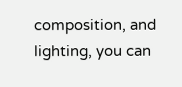composition, and lighting, you can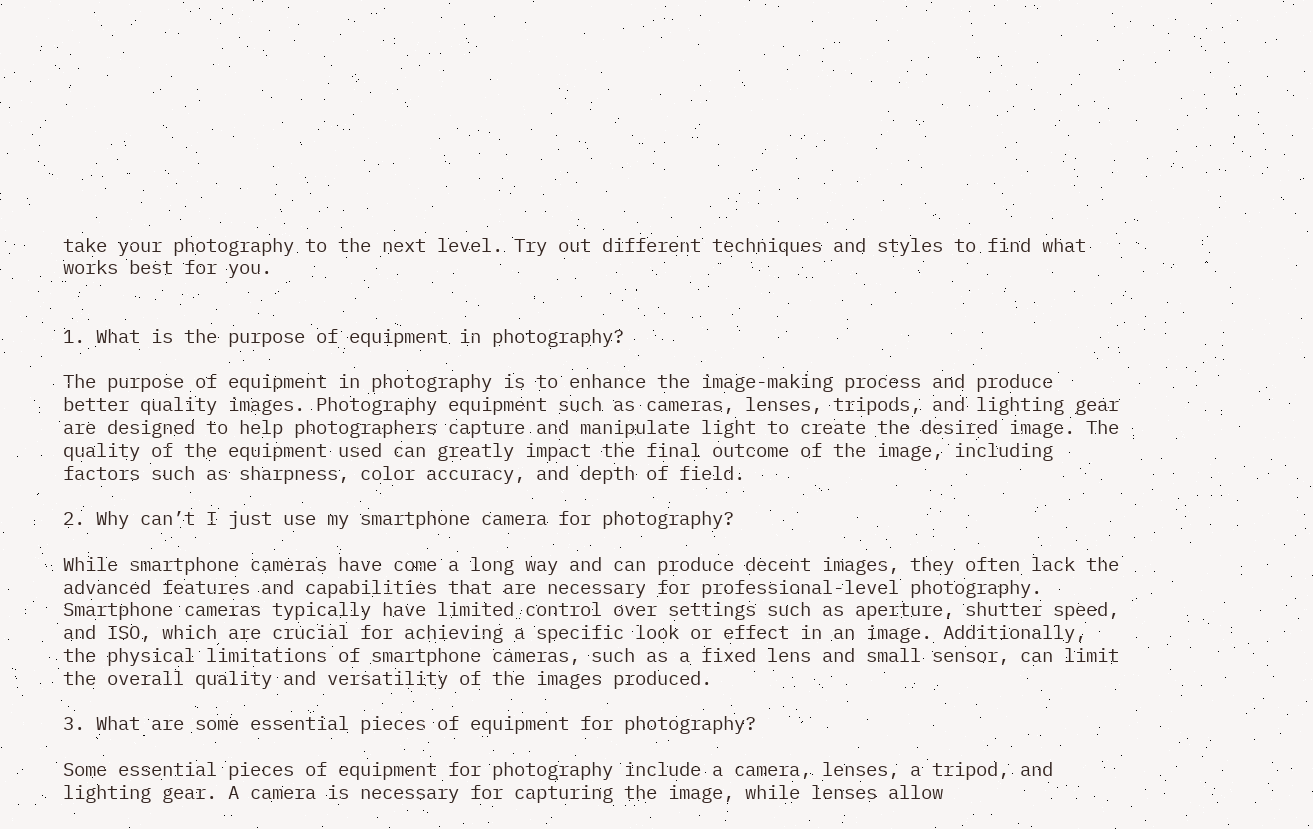take your photography to the next level. Try out different techniques and styles to find what works best for you.


1. What is the purpose of equipment in photography?

The purpose of equipment in photography is to enhance the image-making process and produce better quality images. Photography equipment such as cameras, lenses, tripods, and lighting gear are designed to help photographers capture and manipulate light to create the desired image. The quality of the equipment used can greatly impact the final outcome of the image, including factors such as sharpness, color accuracy, and depth of field.

2. Why can’t I just use my smartphone camera for photography?

While smartphone cameras have come a long way and can produce decent images, they often lack the advanced features and capabilities that are necessary for professional-level photography. Smartphone cameras typically have limited control over settings such as aperture, shutter speed, and ISO, which are crucial for achieving a specific look or effect in an image. Additionally, the physical limitations of smartphone cameras, such as a fixed lens and small sensor, can limit the overall quality and versatility of the images produced.

3. What are some essential pieces of equipment for photography?

Some essential pieces of equipment for photography include a camera, lenses, a tripod, and lighting gear. A camera is necessary for capturing the image, while lenses allow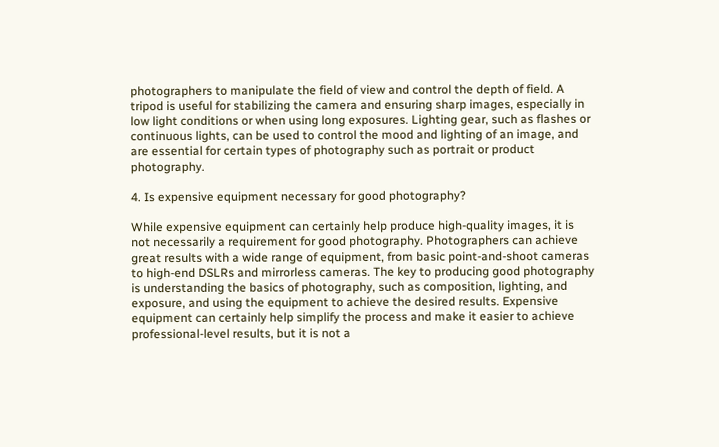photographers to manipulate the field of view and control the depth of field. A tripod is useful for stabilizing the camera and ensuring sharp images, especially in low light conditions or when using long exposures. Lighting gear, such as flashes or continuous lights, can be used to control the mood and lighting of an image, and are essential for certain types of photography such as portrait or product photography.

4. Is expensive equipment necessary for good photography?

While expensive equipment can certainly help produce high-quality images, it is not necessarily a requirement for good photography. Photographers can achieve great results with a wide range of equipment, from basic point-and-shoot cameras to high-end DSLRs and mirrorless cameras. The key to producing good photography is understanding the basics of photography, such as composition, lighting, and exposure, and using the equipment to achieve the desired results. Expensive equipment can certainly help simplify the process and make it easier to achieve professional-level results, but it is not a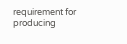requirement for producing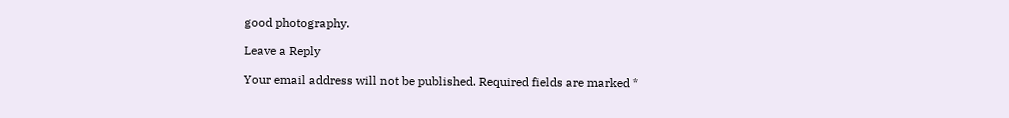good photography.

Leave a Reply

Your email address will not be published. Required fields are marked *